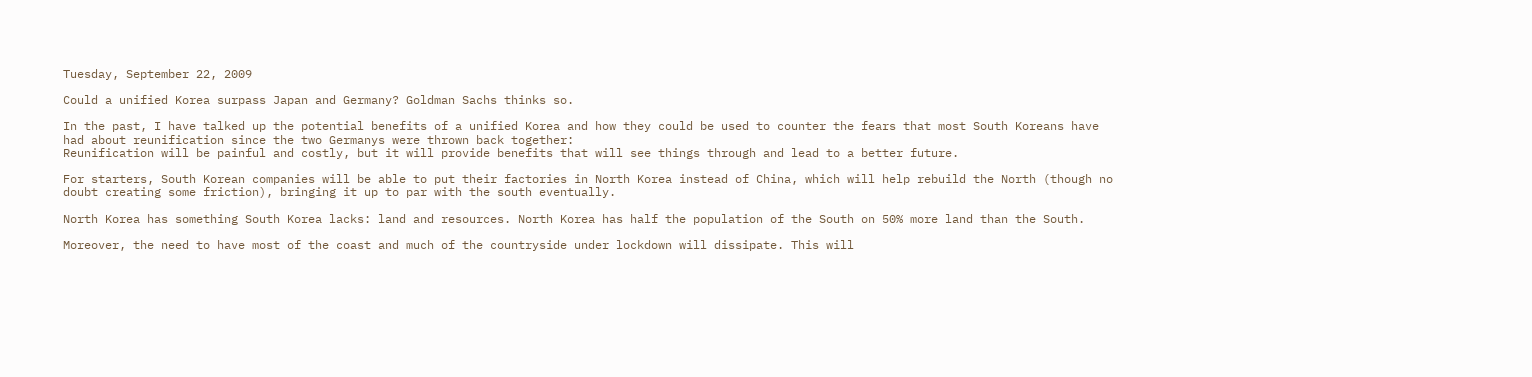Tuesday, September 22, 2009

Could a unified Korea surpass Japan and Germany? Goldman Sachs thinks so.

In the past, I have talked up the potential benefits of a unified Korea and how they could be used to counter the fears that most South Koreans have had about reunification since the two Germanys were thrown back together:
Reunification will be painful and costly, but it will provide benefits that will see things through and lead to a better future.

For starters, South Korean companies will be able to put their factories in North Korea instead of China, which will help rebuild the North (though no doubt creating some friction), bringing it up to par with the south eventually.

North Korea has something South Korea lacks: land and resources. North Korea has half the population of the South on 50% more land than the South.

Moreover, the need to have most of the coast and much of the countryside under lockdown will dissipate. This will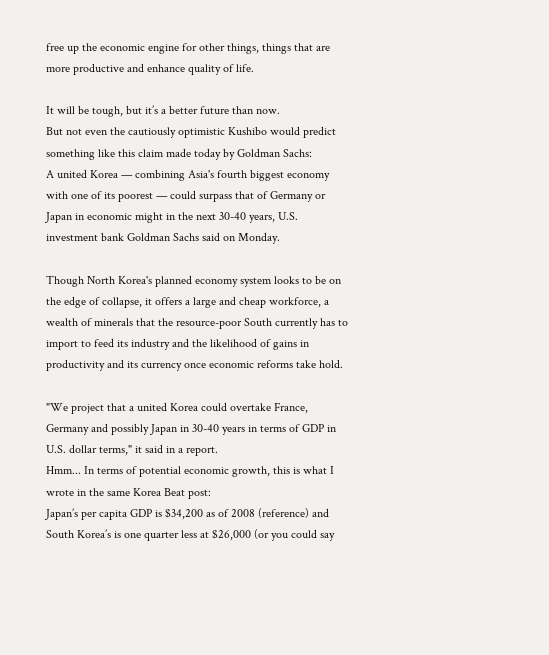free up the economic engine for other things, things that are more productive and enhance quality of life.

It will be tough, but it’s a better future than now.
But not even the cautiously optimistic Kushibo would predict something like this claim made today by Goldman Sachs:
A united Korea — combining Asia's fourth biggest economy with one of its poorest — could surpass that of Germany or Japan in economic might in the next 30-40 years, U.S. investment bank Goldman Sachs said on Monday.

Though North Korea's planned economy system looks to be on the edge of collapse, it offers a large and cheap workforce, a wealth of minerals that the resource-poor South currently has to import to feed its industry and the likelihood of gains in productivity and its currency once economic reforms take hold.

"We project that a united Korea could overtake France, Germany and possibly Japan in 30-40 years in terms of GDP in U.S. dollar terms," it said in a report.
Hmm... In terms of potential economic growth, this is what I wrote in the same Korea Beat post:
Japan’s per capita GDP is $34,200 as of 2008 (reference) and South Korea’s is one quarter less at $26,000 (or you could say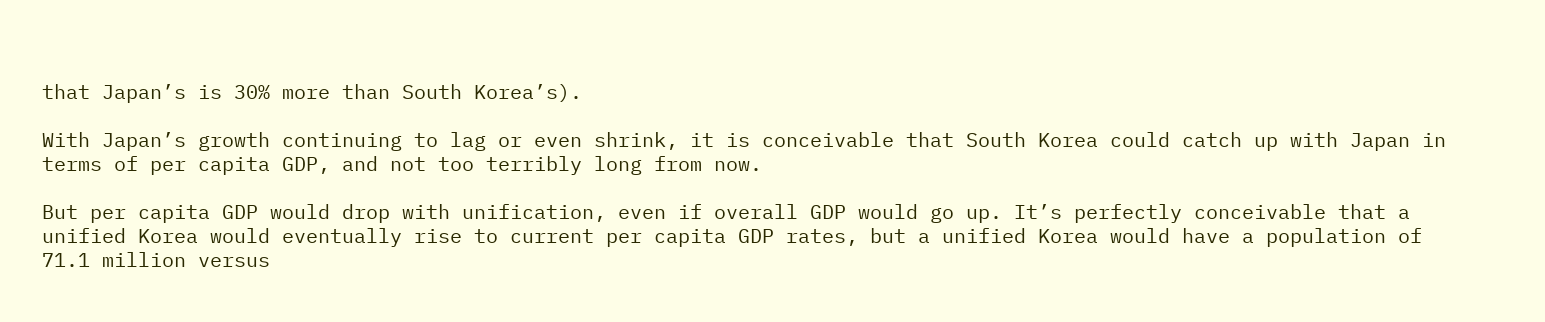that Japan’s is 30% more than South Korea’s).

With Japan’s growth continuing to lag or even shrink, it is conceivable that South Korea could catch up with Japan in terms of per capita GDP, and not too terribly long from now.

But per capita GDP would drop with unification, even if overall GDP would go up. It’s perfectly conceivable that a unified Korea would eventually rise to current per capita GDP rates, but a unified Korea would have a population of 71.1 million versus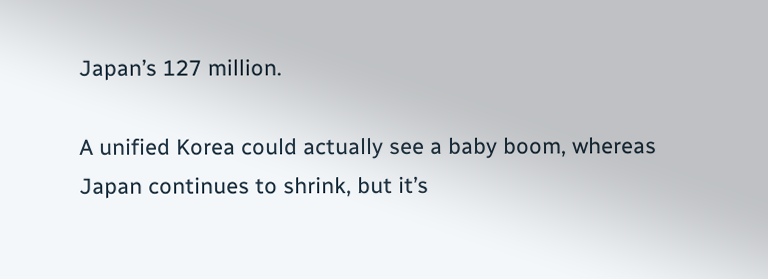Japan’s 127 million.

A unified Korea could actually see a baby boom, whereas Japan continues to shrink, but it’s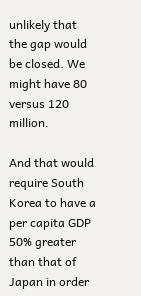unlikely that the gap would be closed. We might have 80 versus 120 million.

And that would require South Korea to have a per capita GDP 50% greater than that of Japan in order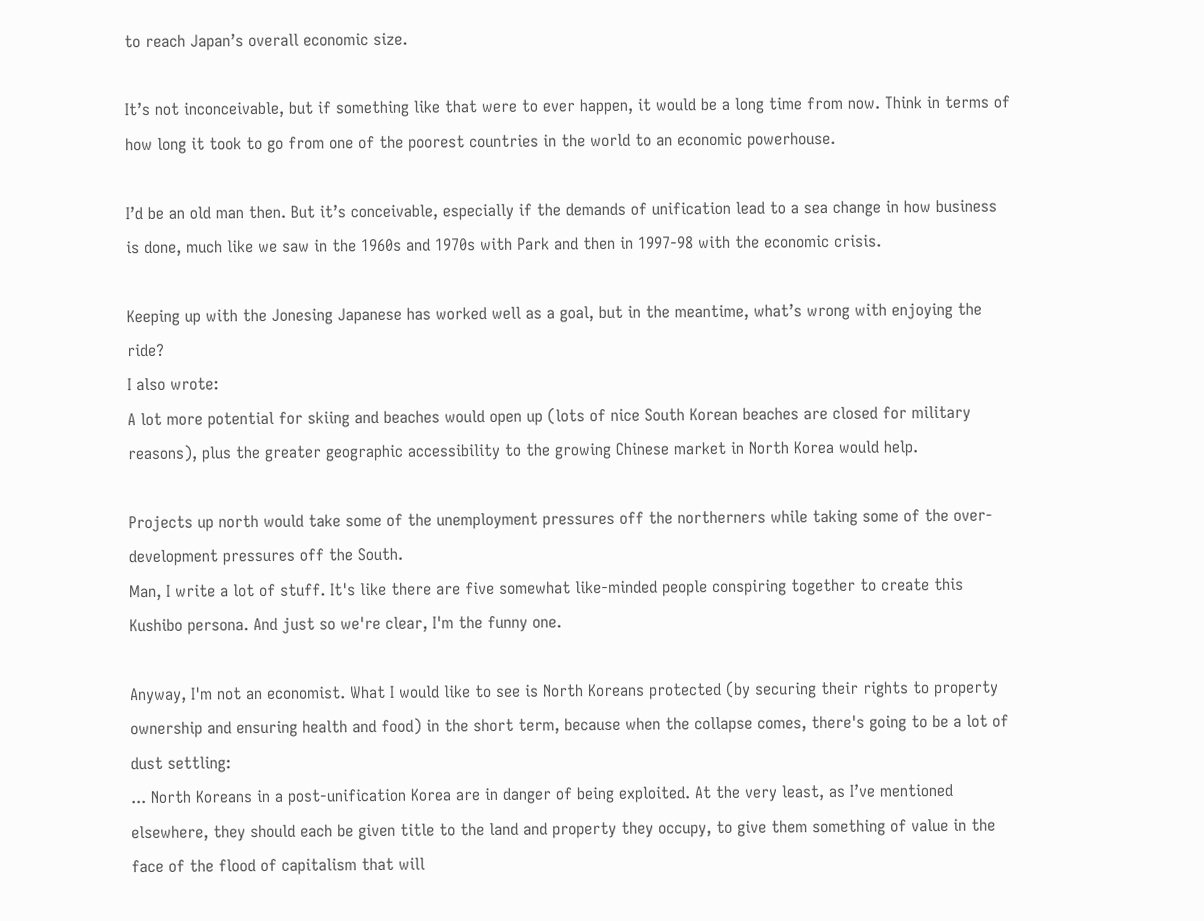to reach Japan’s overall economic size.

It’s not inconceivable, but if something like that were to ever happen, it would be a long time from now. Think in terms of how long it took to go from one of the poorest countries in the world to an economic powerhouse.

I’d be an old man then. But it’s conceivable, especially if the demands of unification lead to a sea change in how business is done, much like we saw in the 1960s and 1970s with Park and then in 1997-98 with the economic crisis.

Keeping up with the Jonesing Japanese has worked well as a goal, but in the meantime, what’s wrong with enjoying the ride?
I also wrote:
A lot more potential for skiing and beaches would open up (lots of nice South Korean beaches are closed for military reasons), plus the greater geographic accessibility to the growing Chinese market in North Korea would help.

Projects up north would take some of the unemployment pressures off the northerners while taking some of the over-development pressures off the South.
Man, I write a lot of stuff. It's like there are five somewhat like-minded people conspiring together to create this Kushibo persona. And just so we're clear, I'm the funny one.

Anyway, I'm not an economist. What I would like to see is North Koreans protected (by securing their rights to property ownership and ensuring health and food) in the short term, because when the collapse comes, there's going to be a lot of dust settling:
... North Koreans in a post-unification Korea are in danger of being exploited. At the very least, as I’ve mentioned elsewhere, they should each be given title to the land and property they occupy, to give them something of value in the face of the flood of capitalism that will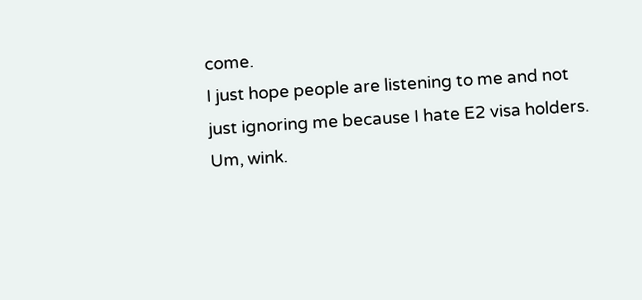come.
I just hope people are listening to me and not just ignoring me because I hate E2 visa holders. Um, wink.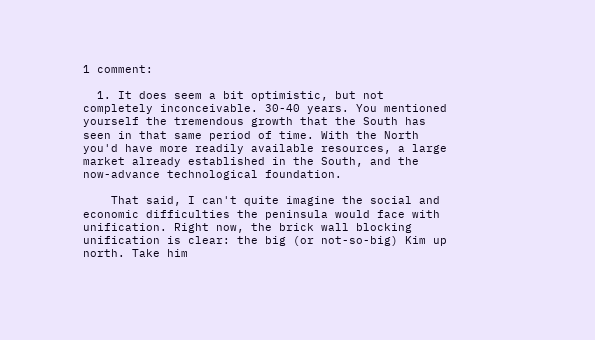1 comment:

  1. It does seem a bit optimistic, but not completely inconceivable. 30-40 years. You mentioned yourself the tremendous growth that the South has seen in that same period of time. With the North you'd have more readily available resources, a large market already established in the South, and the now-advance technological foundation.

    That said, I can't quite imagine the social and economic difficulties the peninsula would face with unification. Right now, the brick wall blocking unification is clear: the big (or not-so-big) Kim up north. Take him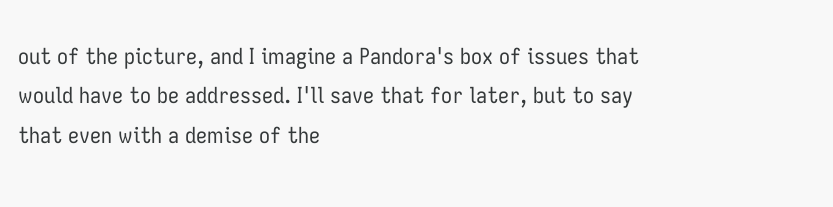out of the picture, and I imagine a Pandora's box of issues that would have to be addressed. I'll save that for later, but to say that even with a demise of the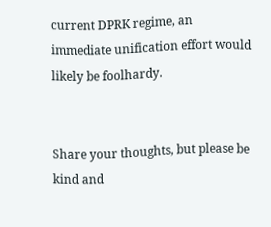current DPRK regime, an immediate unification effort would likely be foolhardy.


Share your thoughts, but please be kind and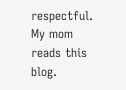respectful. My mom reads this blog.